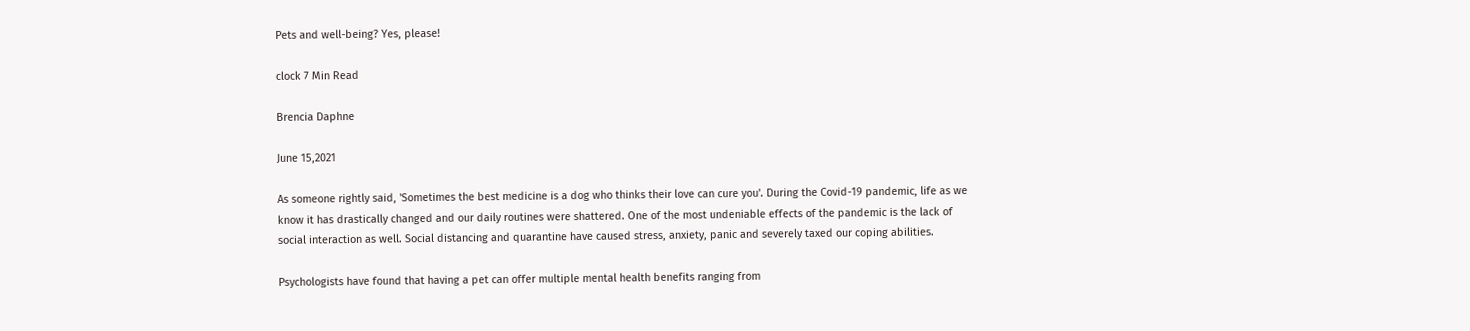Pets and well-being? Yes, please!

clock 7 Min Read

Brencia Daphne

June 15,2021

As someone rightly said, 'Sometimes the best medicine is a dog who thinks their love can cure you'. During the Covid-19 pandemic, life as we know it has drastically changed and our daily routines were shattered. One of the most undeniable effects of the pandemic is the lack of social interaction as well. Social distancing and quarantine have caused stress, anxiety, panic and severely taxed our coping abilities.

Psychologists have found that having a pet can offer multiple mental health benefits ranging from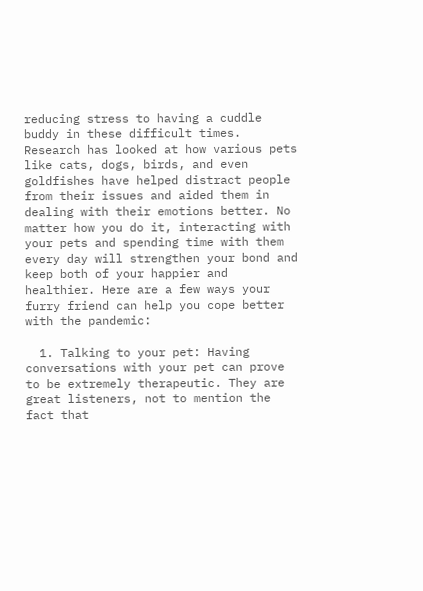reducing stress to having a cuddle buddy in these difficult times. Research has looked at how various pets like cats, dogs, birds, and even goldfishes have helped distract people from their issues and aided them in dealing with their emotions better. No matter how you do it, interacting with your pets and spending time with them every day will strengthen your bond and keep both of your happier and healthier. Here are a few ways your furry friend can help you cope better with the pandemic:

  1. Talking to your pet: Having conversations with your pet can prove to be extremely therapeutic. They are great listeners, not to mention the fact that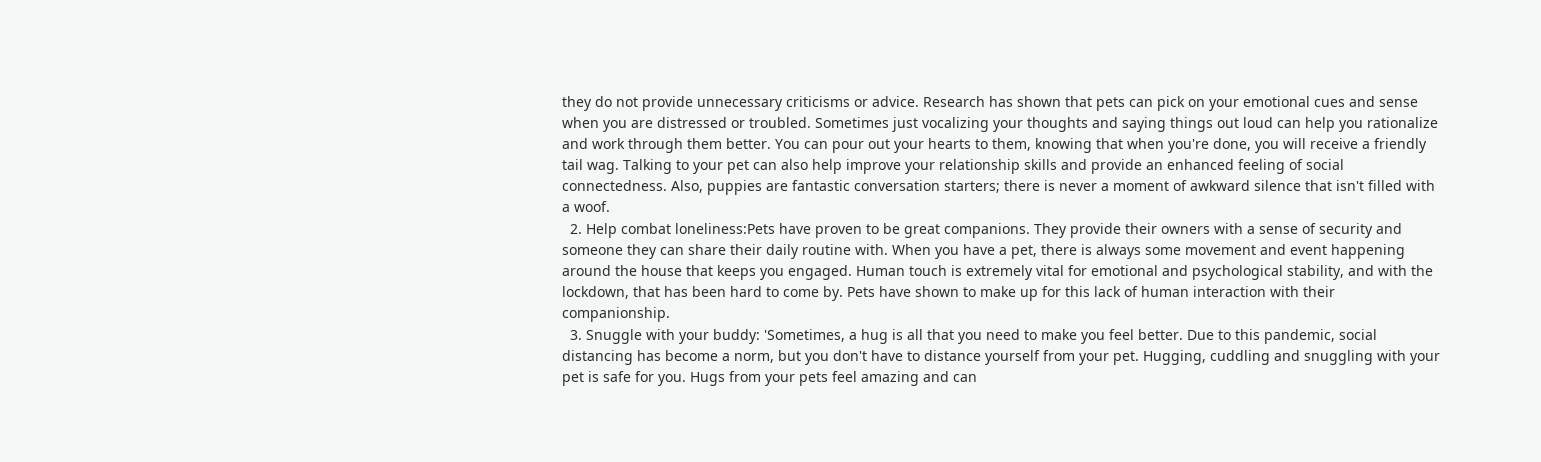they do not provide unnecessary criticisms or advice. Research has shown that pets can pick on your emotional cues and sense when you are distressed or troubled. Sometimes just vocalizing your thoughts and saying things out loud can help you rationalize and work through them better. You can pour out your hearts to them, knowing that when you're done, you will receive a friendly tail wag. Talking to your pet can also help improve your relationship skills and provide an enhanced feeling of social connectedness. Also, puppies are fantastic conversation starters; there is never a moment of awkward silence that isn't filled with a woof.
  2. Help combat loneliness:Pets have proven to be great companions. They provide their owners with a sense of security and someone they can share their daily routine with. When you have a pet, there is always some movement and event happening around the house that keeps you engaged. Human touch is extremely vital for emotional and psychological stability, and with the lockdown, that has been hard to come by. Pets have shown to make up for this lack of human interaction with their companionship.
  3. Snuggle with your buddy: 'Sometimes, a hug is all that you need to make you feel better. Due to this pandemic, social distancing has become a norm, but you don't have to distance yourself from your pet. Hugging, cuddling and snuggling with your pet is safe for you. Hugs from your pets feel amazing and can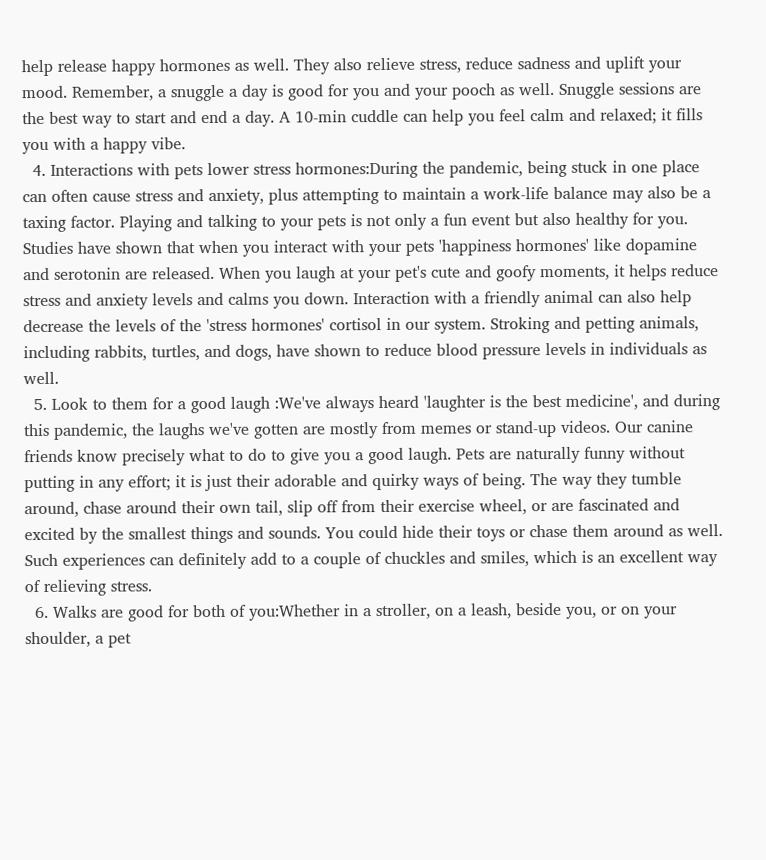help release happy hormones as well. They also relieve stress, reduce sadness and uplift your mood. Remember, a snuggle a day is good for you and your pooch as well. Snuggle sessions are the best way to start and end a day. A 10-min cuddle can help you feel calm and relaxed; it fills you with a happy vibe.
  4. Interactions with pets lower stress hormones:During the pandemic, being stuck in one place can often cause stress and anxiety, plus attempting to maintain a work-life balance may also be a taxing factor. Playing and talking to your pets is not only a fun event but also healthy for you. Studies have shown that when you interact with your pets 'happiness hormones' like dopamine and serotonin are released. When you laugh at your pet's cute and goofy moments, it helps reduce stress and anxiety levels and calms you down. Interaction with a friendly animal can also help decrease the levels of the 'stress hormones' cortisol in our system. Stroking and petting animals, including rabbits, turtles, and dogs, have shown to reduce blood pressure levels in individuals as well.
  5. Look to them for a good laugh :We've always heard 'laughter is the best medicine', and during this pandemic, the laughs we've gotten are mostly from memes or stand-up videos. Our canine friends know precisely what to do to give you a good laugh. Pets are naturally funny without putting in any effort; it is just their adorable and quirky ways of being. The way they tumble around, chase around their own tail, slip off from their exercise wheel, or are fascinated and excited by the smallest things and sounds. You could hide their toys or chase them around as well. Such experiences can definitely add to a couple of chuckles and smiles, which is an excellent way of relieving stress.
  6. Walks are good for both of you:Whether in a stroller, on a leash, beside you, or on your shoulder, a pet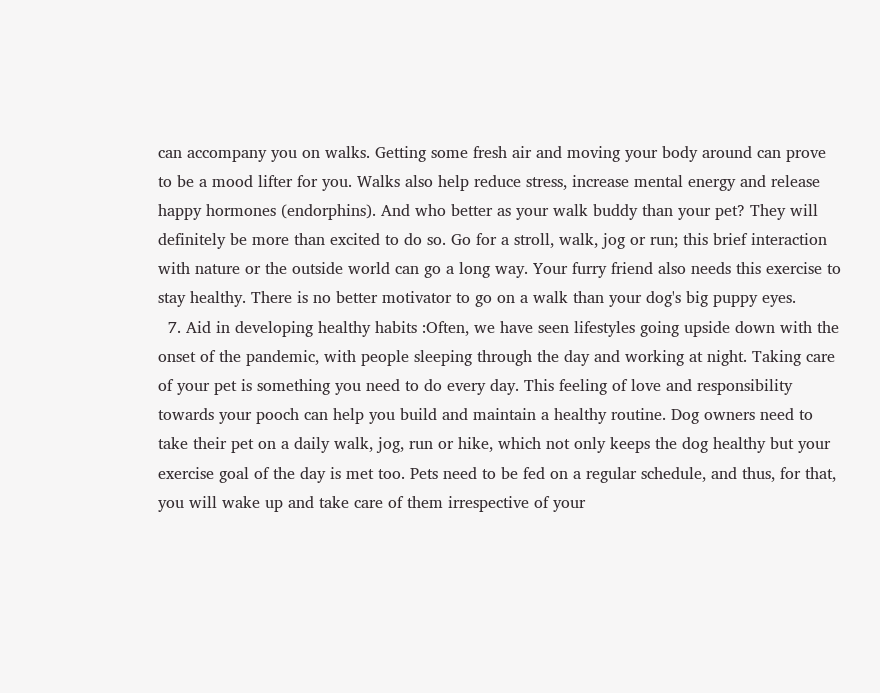can accompany you on walks. Getting some fresh air and moving your body around can prove to be a mood lifter for you. Walks also help reduce stress, increase mental energy and release happy hormones (endorphins). And who better as your walk buddy than your pet? They will definitely be more than excited to do so. Go for a stroll, walk, jog or run; this brief interaction with nature or the outside world can go a long way. Your furry friend also needs this exercise to stay healthy. There is no better motivator to go on a walk than your dog's big puppy eyes.
  7. Aid in developing healthy habits :Often, we have seen lifestyles going upside down with the onset of the pandemic, with people sleeping through the day and working at night. Taking care of your pet is something you need to do every day. This feeling of love and responsibility towards your pooch can help you build and maintain a healthy routine. Dog owners need to take their pet on a daily walk, jog, run or hike, which not only keeps the dog healthy but your exercise goal of the day is met too. Pets need to be fed on a regular schedule, and thus, for that, you will wake up and take care of them irrespective of your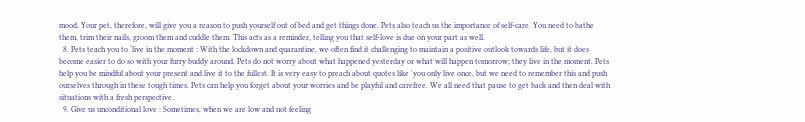mood. Your pet, therefore, will give you a reason to push yourself out of bed and get things done. Pets also teach us the importance of self-care. You need to bathe them, trim their nails, groom them and cuddle them. This acts as a reminder, telling you that self-love is due on your part as well.
  8. Pets teach you to ‘live in the moment : With the lockdown and quarantine, we often find it challenging to maintain a positive outlook towards life, but it does become easier to do so with your furry buddy around. Pets do not worry about what happened yesterday or what will happen tomorrow; they live in the moment. Pets help you be mindful about your present and live it to the fullest. It is very easy to preach about quotes like 'you only live once, but we need to remember this and push ourselves through in these tough times. Pets can help you forget about your worries and be playful and carefree. We all need that pause to get back and then deal with situations with a fresh perspective.
  9. Give us unconditional love : Sometimes, when we are low and not feeling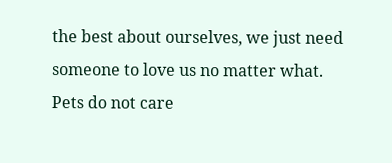the best about ourselves, we just need someone to love us no matter what. Pets do not care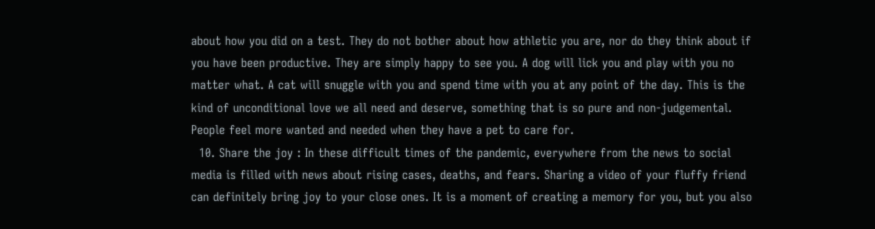about how you did on a test. They do not bother about how athletic you are, nor do they think about if you have been productive. They are simply happy to see you. A dog will lick you and play with you no matter what. A cat will snuggle with you and spend time with you at any point of the day. This is the kind of unconditional love we all need and deserve, something that is so pure and non-judgemental. People feel more wanted and needed when they have a pet to care for.
  10. Share the joy : In these difficult times of the pandemic, everywhere from the news to social media is filled with news about rising cases, deaths, and fears. Sharing a video of your fluffy friend can definitely bring joy to your close ones. It is a moment of creating a memory for you, but you also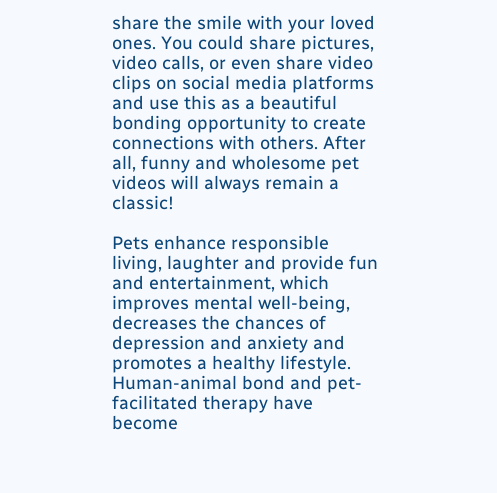share the smile with your loved ones. You could share pictures, video calls, or even share video clips on social media platforms and use this as a beautiful bonding opportunity to create connections with others. After all, funny and wholesome pet videos will always remain a classic!

Pets enhance responsible living, laughter and provide fun and entertainment, which improves mental well-being, decreases the chances of depression and anxiety and promotes a healthy lifestyle. Human-animal bond and pet-facilitated therapy have become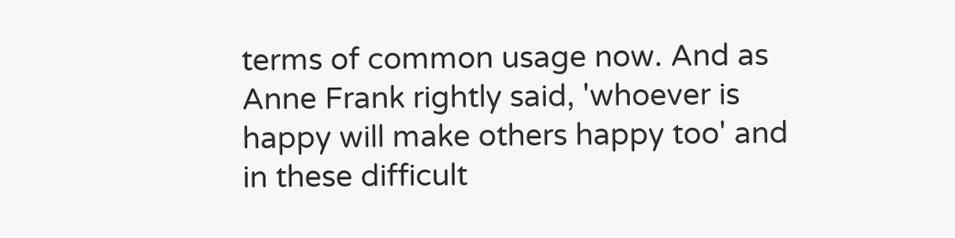terms of common usage now. And as Anne Frank rightly said, 'whoever is happy will make others happy too' and in these difficult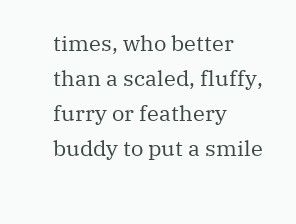times, who better than a scaled, fluffy, furry or feathery buddy to put a smile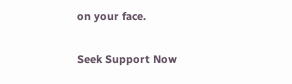on your face.

Seek Support Now